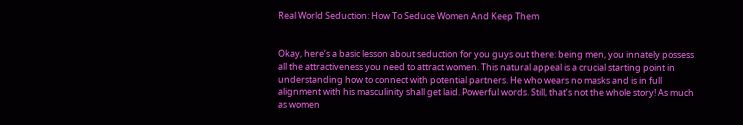Real World Seduction: How To Seduce Women And Keep Them


Okay, here’s a basic lesson about seduction for you guys out there: being men, you innately possess all the attractiveness you need to attract women. This natural appeal is a crucial starting point in understanding how to connect with potential partners. He who wears no masks and is in full alignment with his masculinity shall get laid. Powerful words. Still, that’s not the whole story! As much as women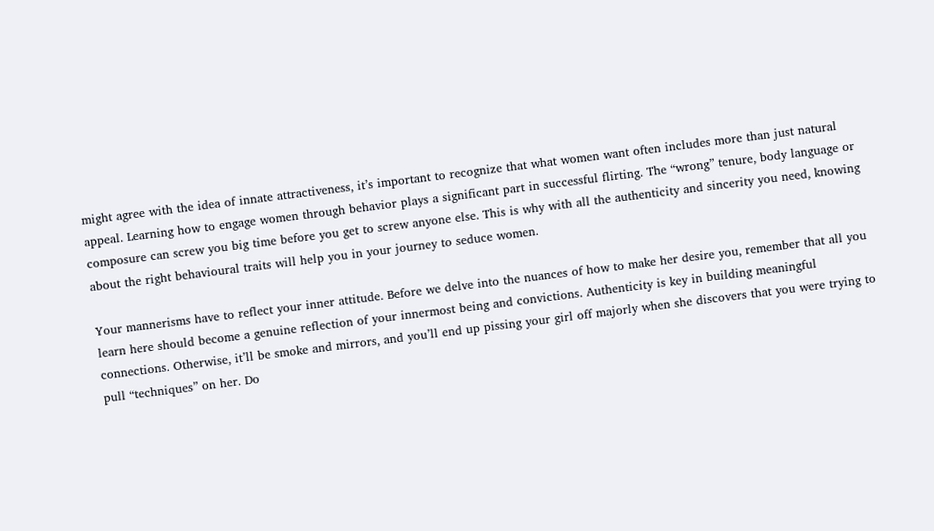might agree with the idea of innate attractiveness, it’s important to recognize that what women want often includes more than just natural appeal. Learning how to engage women through behavior plays a significant part in successful flirting. The “wrong” tenure, body language or composure can screw you big time before you get to screw anyone else. This is why with all the authenticity and sincerity you need, knowing about the right behavioural traits will help you in your journey to seduce women.

Your mannerisms have to reflect your inner attitude. Before we delve into the nuances of how to make her desire you, remember that all you learn here should become a genuine reflection of your innermost being and convictions. Authenticity is key in building meaningful connections. Otherwise, it’ll be smoke and mirrors, and you’ll end up pissing your girl off majorly when she discovers that you were trying to pull “techniques” on her. Do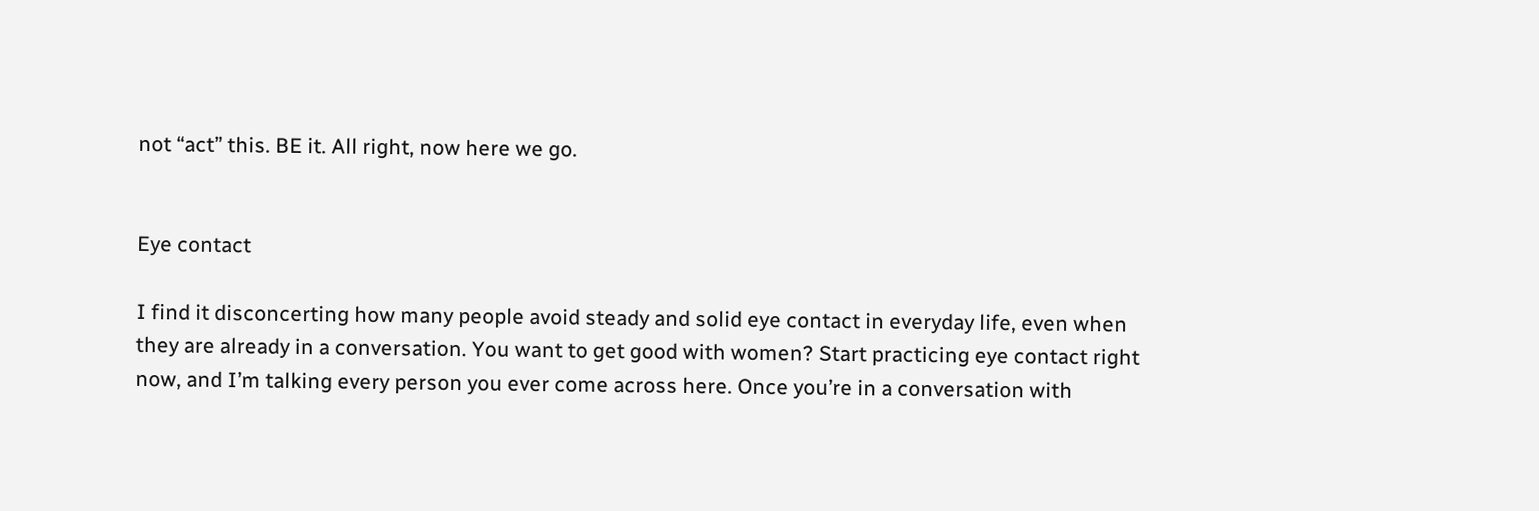not “act” this. BE it. All right, now here we go.


Eye contact

I find it disconcerting how many people avoid steady and solid eye contact in everyday life, even when they are already in a conversation. You want to get good with women? Start practicing eye contact right now, and I’m talking every person you ever come across here. Once you’re in a conversation with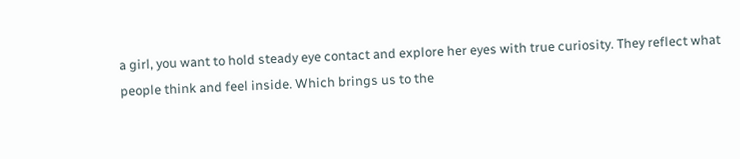a girl, you want to hold steady eye contact and explore her eyes with true curiosity. They reflect what people think and feel inside. Which brings us to the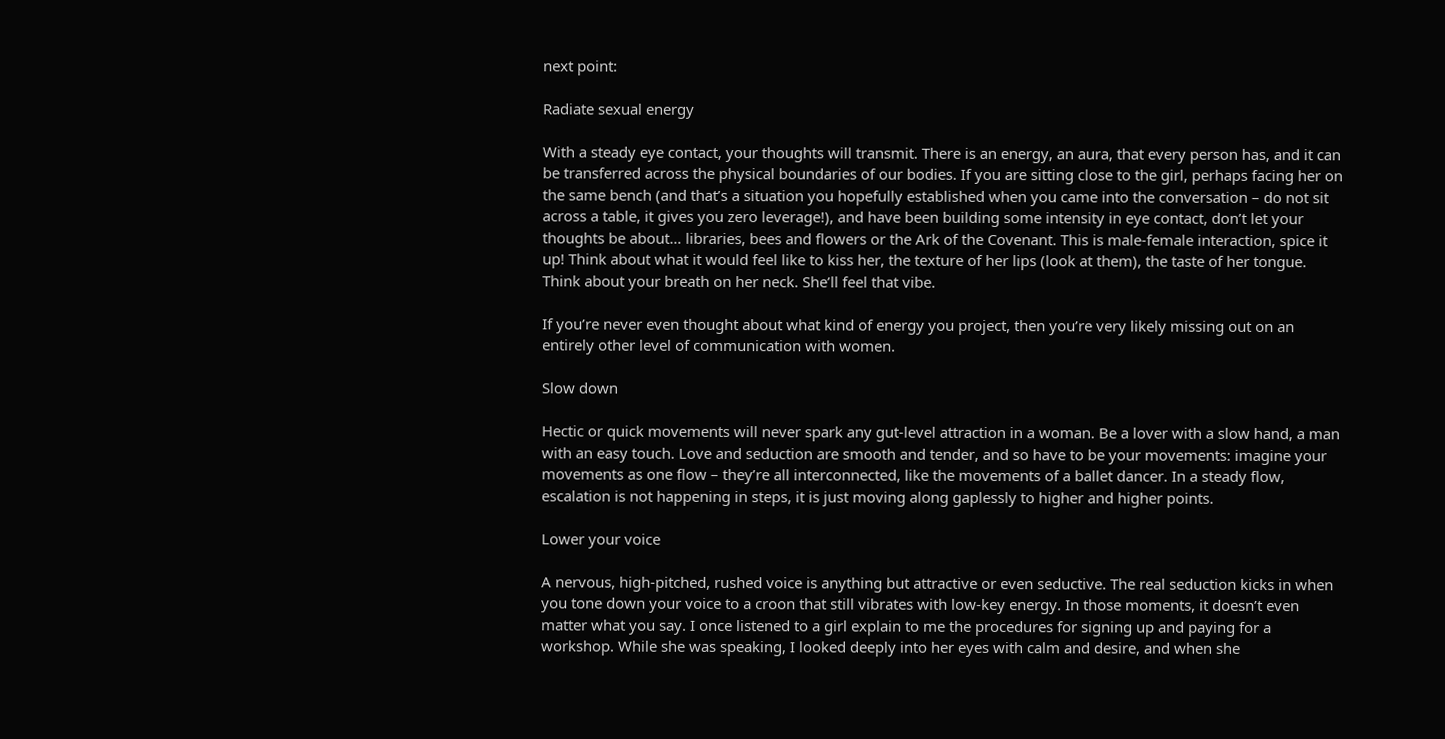next point:

Radiate sexual energy

With a steady eye contact, your thoughts will transmit. There is an energy, an aura, that every person has, and it can be transferred across the physical boundaries of our bodies. If you are sitting close to the girl, perhaps facing her on the same bench (and that’s a situation you hopefully established when you came into the conversation – do not sit across a table, it gives you zero leverage!), and have been building some intensity in eye contact, don’t let your thoughts be about… libraries, bees and flowers or the Ark of the Covenant. This is male-female interaction, spice it up! Think about what it would feel like to kiss her, the texture of her lips (look at them), the taste of her tongue. Think about your breath on her neck. She’ll feel that vibe.

If you’re never even thought about what kind of energy you project, then you’re very likely missing out on an entirely other level of communication with women.

Slow down

Hectic or quick movements will never spark any gut-level attraction in a woman. Be a lover with a slow hand, a man with an easy touch. Love and seduction are smooth and tender, and so have to be your movements: imagine your movements as one flow – they’re all interconnected, like the movements of a ballet dancer. In a steady flow, escalation is not happening in steps, it is just moving along gaplessly to higher and higher points.

Lower your voice

A nervous, high-pitched, rushed voice is anything but attractive or even seductive. The real seduction kicks in when you tone down your voice to a croon that still vibrates with low-key energy. In those moments, it doesn’t even matter what you say. I once listened to a girl explain to me the procedures for signing up and paying for a workshop. While she was speaking, I looked deeply into her eyes with calm and desire, and when she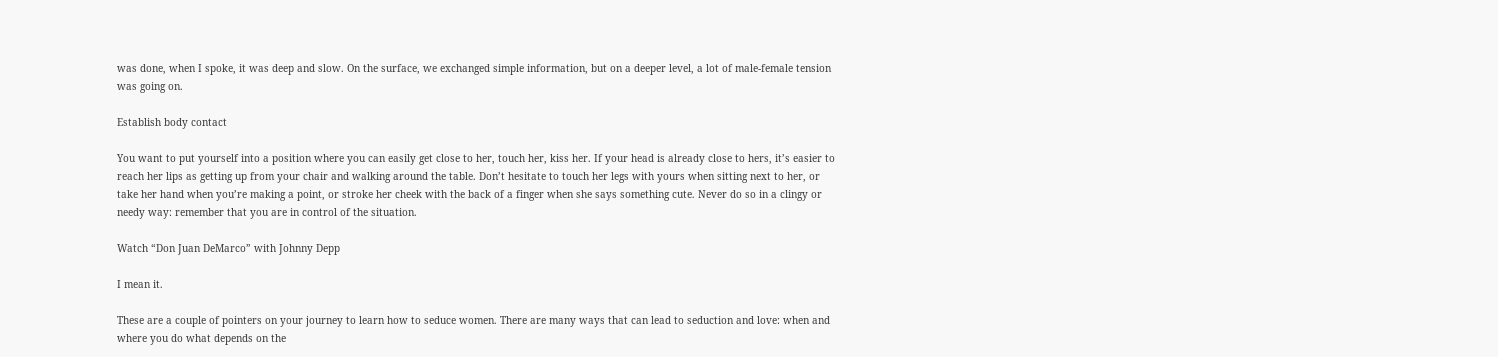was done, when I spoke, it was deep and slow. On the surface, we exchanged simple information, but on a deeper level, a lot of male-female tension was going on.

Establish body contact

You want to put yourself into a position where you can easily get close to her, touch her, kiss her. If your head is already close to hers, it’s easier to reach her lips as getting up from your chair and walking around the table. Don’t hesitate to touch her legs with yours when sitting next to her, or take her hand when you’re making a point, or stroke her cheek with the back of a finger when she says something cute. Never do so in a clingy or needy way: remember that you are in control of the situation.

Watch “Don Juan DeMarco” with Johnny Depp

I mean it.

These are a couple of pointers on your journey to learn how to seduce women. There are many ways that can lead to seduction and love: when and where you do what depends on the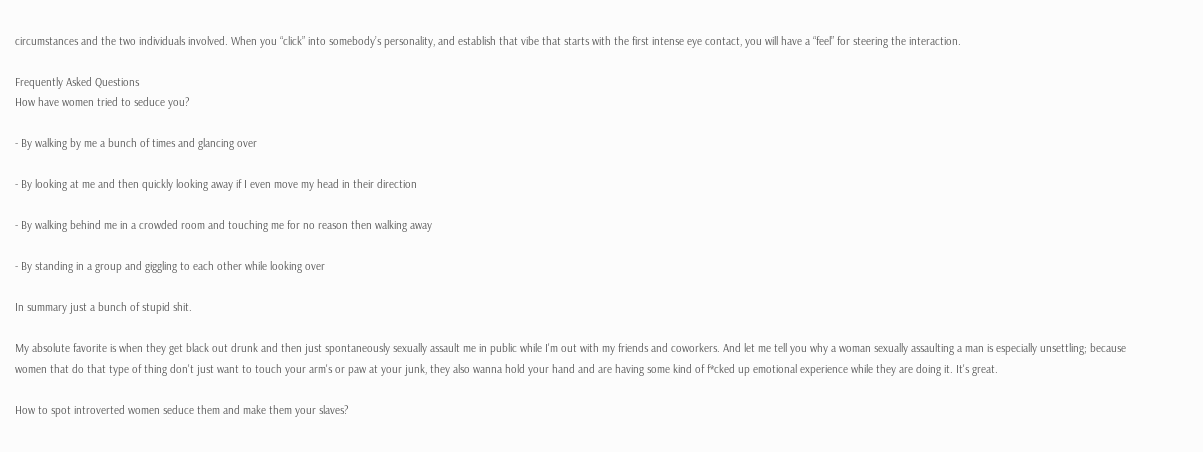circumstances and the two individuals involved. When you “click” into somebody’s personality, and establish that vibe that starts with the first intense eye contact, you will have a “feel” for steering the interaction.

Frequently Asked Questions
How have women tried to seduce you?

- By walking by me a bunch of times and glancing over

- By looking at me and then quickly looking away if I even move my head in their direction

- By walking behind me in a crowded room and touching me for no reason then walking away

- By standing in a group and giggling to each other while looking over

In summary just a bunch of stupid shit.

My absolute favorite is when they get black out drunk and then just spontaneously sexually assault me in public while I'm out with my friends and coworkers. And let me tell you why a woman sexually assaulting a man is especially unsettling; because women that do that type of thing don't just want to touch your arm's or paw at your junk, they also wanna hold your hand and are having some kind of f*cked up emotional experience while they are doing it. It's great.

How to spot introverted women seduce them and make them your slaves?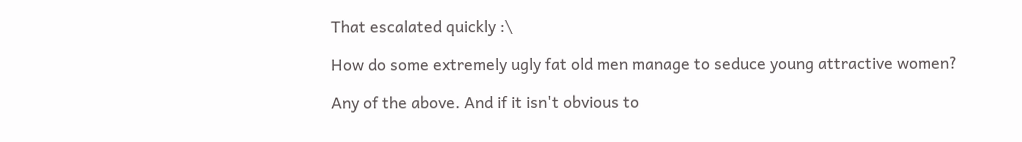That escalated quickly :\

How do some extremely ugly fat old men manage to seduce young attractive women?

Any of the above. And if it isn't obvious to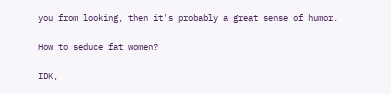you from looking, then it's probably a great sense of humor.

How to seduce fat women?

IDK,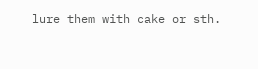lure them with cake or sth.